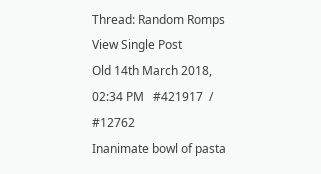Thread: Random Romps
View Single Post
Old 14th March 2018, 02:34 PM   #421917  /  #12762
Inanimate bowl of pasta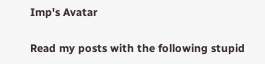Imp's Avatar

Read my posts with the following stupid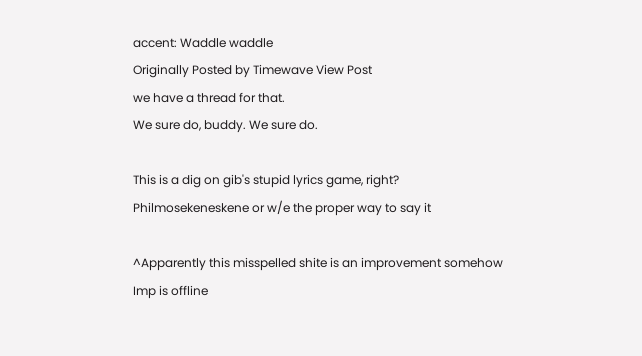accent: Waddle waddle
Originally Posted by Timewave View Post
we have a thread for that.
We sure do, buddy. We sure do.

This is a dig on gib's stupid lyrics game, right?
Philmosekeneskene or w/e the proper way to say it

^Apparently this misspelled shite is an improvement somehow
Imp is offline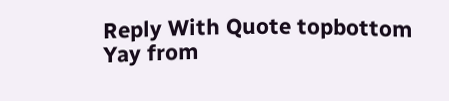Reply With Quote topbottom
Yay from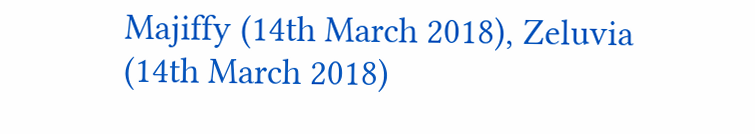Majiffy (14th March 2018), Zeluvia (14th March 2018)